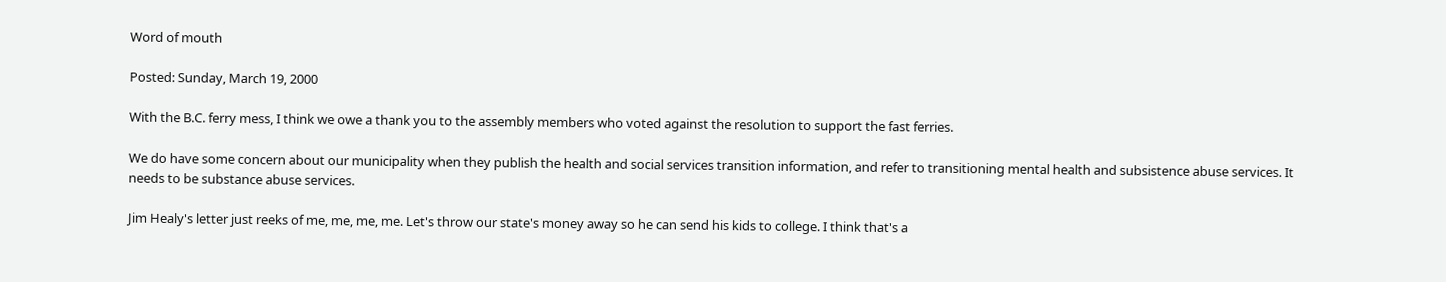Word of mouth

Posted: Sunday, March 19, 2000

With the B.C. ferry mess, I think we owe a thank you to the assembly members who voted against the resolution to support the fast ferries.

We do have some concern about our municipality when they publish the health and social services transition information, and refer to transitioning mental health and subsistence abuse services. It needs to be substance abuse services.

Jim Healy's letter just reeks of me, me, me, me. Let's throw our state's money away so he can send his kids to college. I think that's a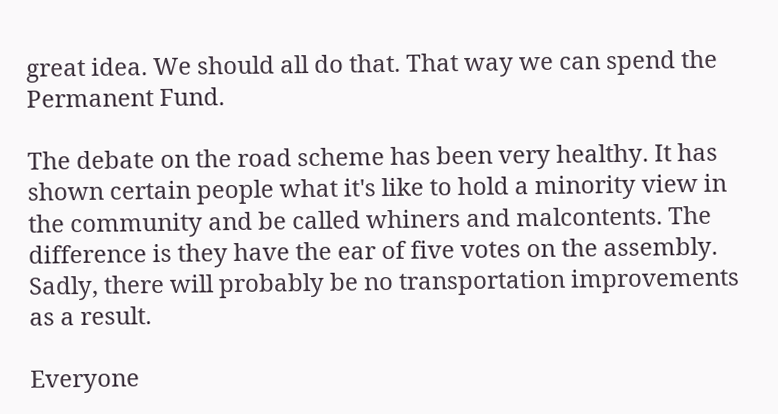great idea. We should all do that. That way we can spend the Permanent Fund.

The debate on the road scheme has been very healthy. It has shown certain people what it's like to hold a minority view in the community and be called whiners and malcontents. The difference is they have the ear of five votes on the assembly. Sadly, there will probably be no transportation improvements as a result.

Everyone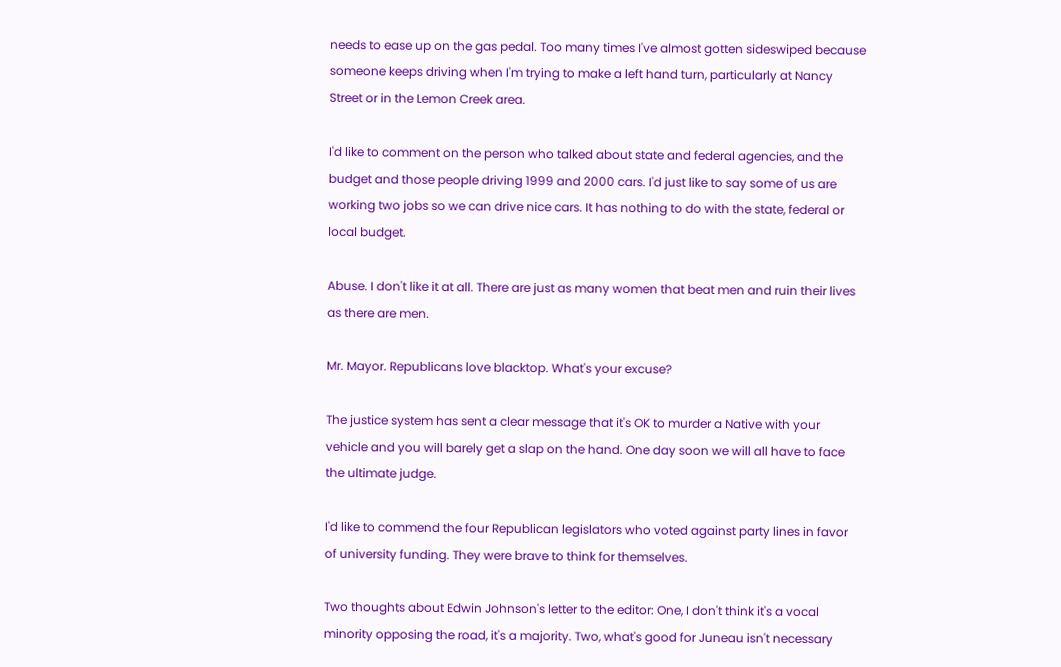needs to ease up on the gas pedal. Too many times I've almost gotten sideswiped because someone keeps driving when I'm trying to make a left hand turn, particularly at Nancy Street or in the Lemon Creek area.

I'd like to comment on the person who talked about state and federal agencies, and the budget and those people driving 1999 and 2000 cars. I'd just like to say some of us are working two jobs so we can drive nice cars. It has nothing to do with the state, federal or local budget.

Abuse. I don't like it at all. There are just as many women that beat men and ruin their lives as there are men.

Mr. Mayor. Republicans love blacktop. What's your excuse?

The justice system has sent a clear message that it's OK to murder a Native with your vehicle and you will barely get a slap on the hand. One day soon we will all have to face the ultimate judge.

I'd like to commend the four Republican legislators who voted against party lines in favor of university funding. They were brave to think for themselves.

Two thoughts about Edwin Johnson's letter to the editor: One, I don't think it's a vocal minority opposing the road, it's a majority. Two, what's good for Juneau isn't necessary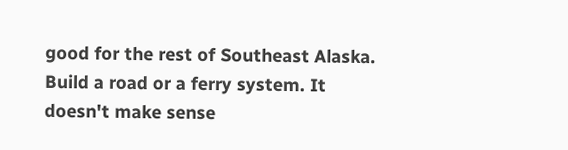good for the rest of Southeast Alaska. Build a road or a ferry system. It doesn't make sense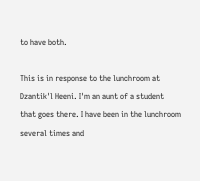to have both.

This is in response to the lunchroom at Dzantik'l Heeni. I'm an aunt of a student that goes there. I have been in the lunchroom several times and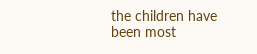the children have been most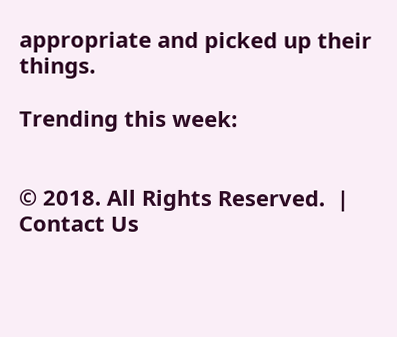appropriate and picked up their things.

Trending this week:


© 2018. All Rights Reserved.  | Contact Us